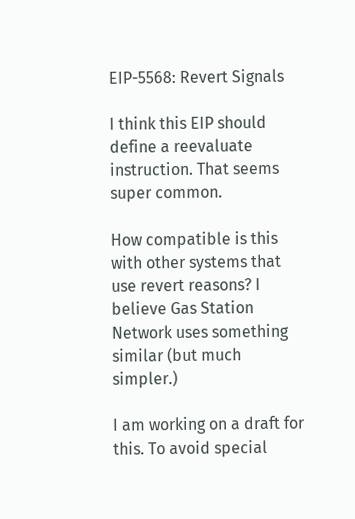EIP-5568: Revert Signals

I think this EIP should define a reevaluate instruction. That seems super common.

How compatible is this with other systems that use revert reasons? I believe Gas Station Network uses something similar (but much simpler.)

I am working on a draft for this. To avoid special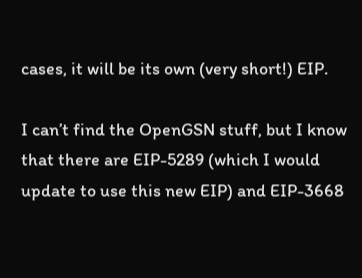cases, it will be its own (very short!) EIP.

I can’t find the OpenGSN stuff, but I know that there are EIP-5289 (which I would update to use this new EIP) and EIP-3668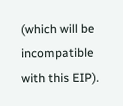(which will be incompatible with this EIP).